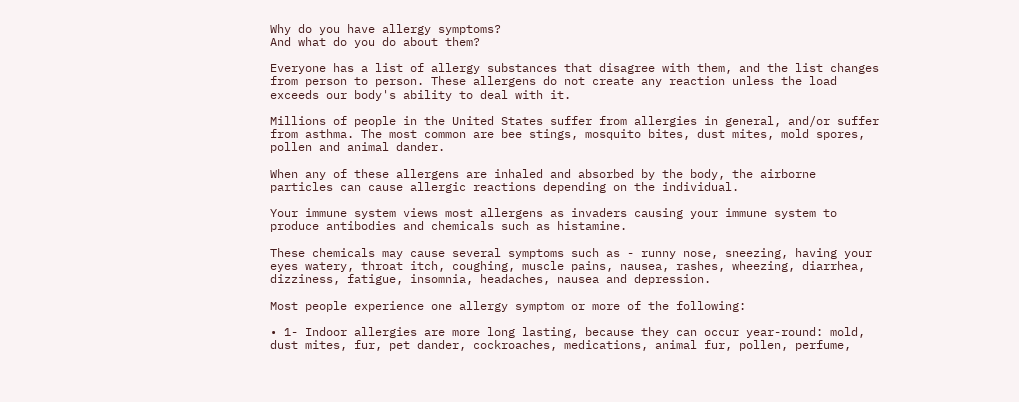Why do you have allergy symptoms?
And what do you do about them?

Everyone has a list of allergy substances that disagree with them, and the list changes from person to person. These allergens do not create any reaction unless the load exceeds our body's ability to deal with it.

Millions of people in the United States suffer from allergies in general, and/or suffer from asthma. The most common are bee stings, mosquito bites, dust mites, mold spores, pollen and animal dander.

When any of these allergens are inhaled and absorbed by the body, the airborne particles can cause allergic reactions depending on the individual.

Your immune system views most allergens as invaders causing your immune system to produce antibodies and chemicals such as histamine.

These chemicals may cause several symptoms such as - runny nose, sneezing, having your eyes watery, throat itch, coughing, muscle pains, nausea, rashes, wheezing, diarrhea, dizziness, fatigue, insomnia, headaches, nausea and depression.

Most people experience one allergy symptom or more of the following:

• 1- Indoor allergies are more long lasting, because they can occur year-round: mold, dust mites, fur, pet dander, cockroaches, medications, animal fur, pollen, perfume,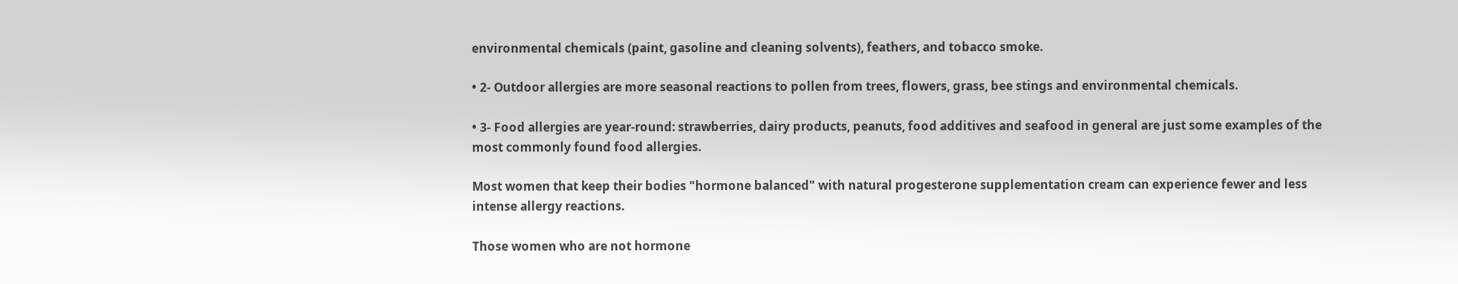environmental chemicals (paint, gasoline and cleaning solvents), feathers, and tobacco smoke.

• 2- Outdoor allergies are more seasonal reactions to pollen from trees, flowers, grass, bee stings and environmental chemicals.

• 3- Food allergies are year-round: strawberries, dairy products, peanuts, food additives and seafood in general are just some examples of the most commonly found food allergies.

Most women that keep their bodies "hormone balanced" with natural progesterone supplementation cream can experience fewer and less intense allergy reactions.

Those women who are not hormone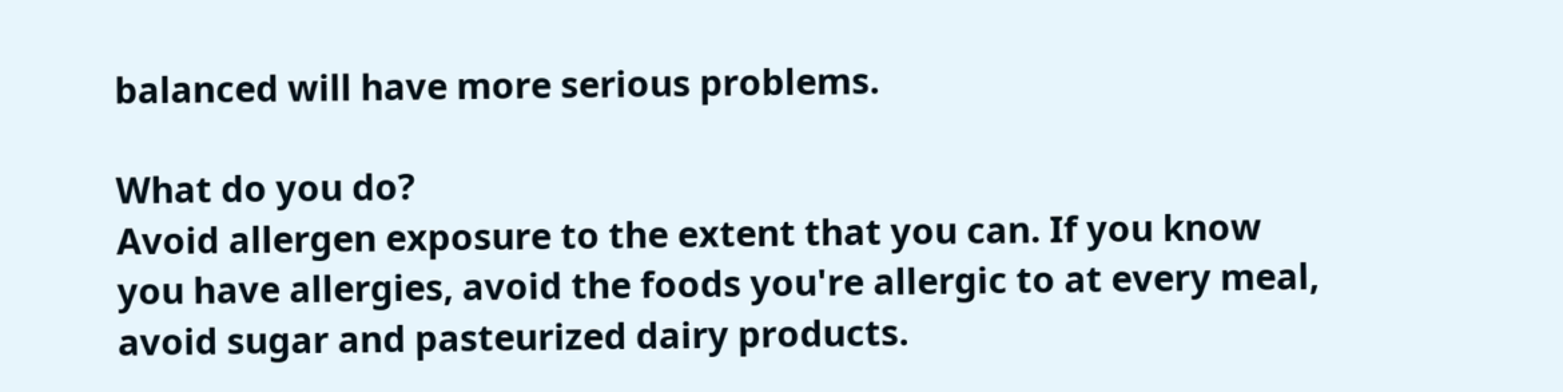balanced will have more serious problems.

What do you do?
Avoid allergen exposure to the extent that you can. If you know you have allergies, avoid the foods you're allergic to at every meal, avoid sugar and pasteurized dairy products.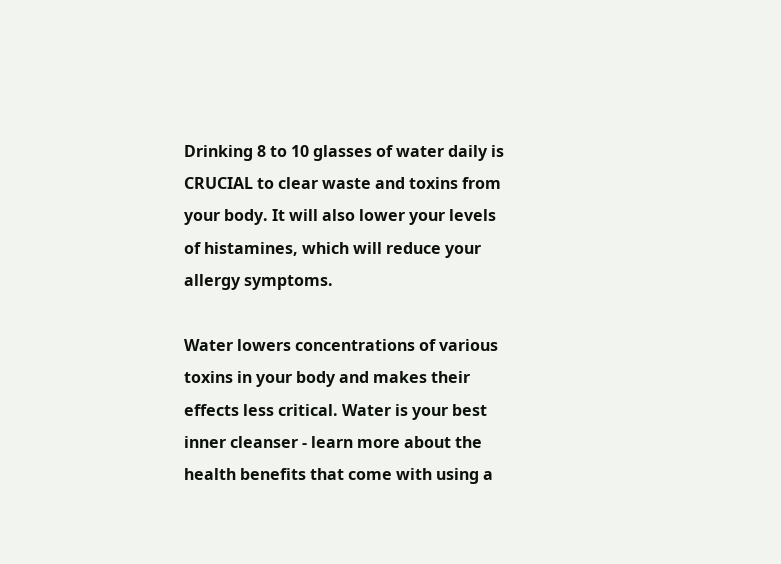Drinking 8 to 10 glasses of water daily is CRUCIAL to clear waste and toxins from your body. It will also lower your levels of histamines, which will reduce your allergy symptoms.

Water lowers concentrations of various toxins in your body and makes their effects less critical. Water is your best inner cleanser - learn more about the health benefits that come with using a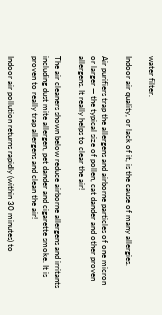water filter.

Indoor air quality, or lack of it, is the cause of many allergies.

Air purifiers trap the allergens and airborne particles of one micron or larger — the typical size of pollen, cat dander and other proven allergens. It really helps to clear the air!

The air cleaners shown below reduce airborne allergens and irritants including dust mite allergen, pet dander and cigarette smoke. It is proven to really trap allergens and clean the air!

Indoor air pollution returns rapidly (within 30 minutes) to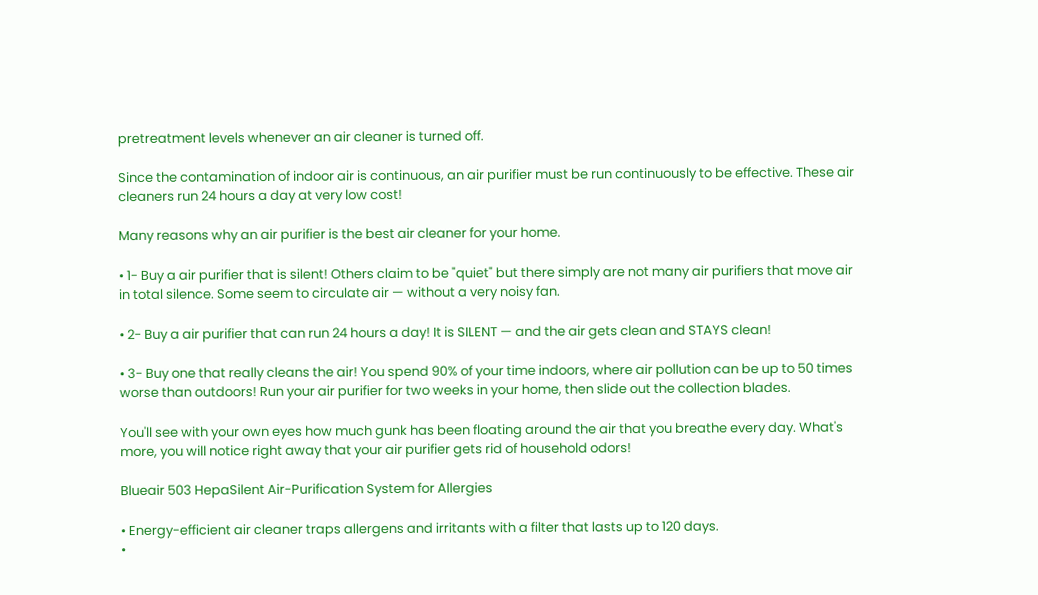pretreatment levels whenever an air cleaner is turned off.

Since the contamination of indoor air is continuous, an air purifier must be run continuously to be effective. These air cleaners run 24 hours a day at very low cost!

Many reasons why an air purifier is the best air cleaner for your home.

• 1- Buy a air purifier that is silent! Others claim to be "quiet" but there simply are not many air purifiers that move air in total silence. Some seem to circulate air — without a very noisy fan.

• 2- Buy a air purifier that can run 24 hours a day! It is SILENT — and the air gets clean and STAYS clean!

• 3- Buy one that really cleans the air! You spend 90% of your time indoors, where air pollution can be up to 50 times worse than outdoors! Run your air purifier for two weeks in your home, then slide out the collection blades.

You'll see with your own eyes how much gunk has been floating around the air that you breathe every day. What's more, you will notice right away that your air purifier gets rid of household odors!

Blueair 503 HepaSilent Air-Purification System for Allergies

• Energy-efficient air cleaner traps allergens and irritants with a filter that lasts up to 120 days.
•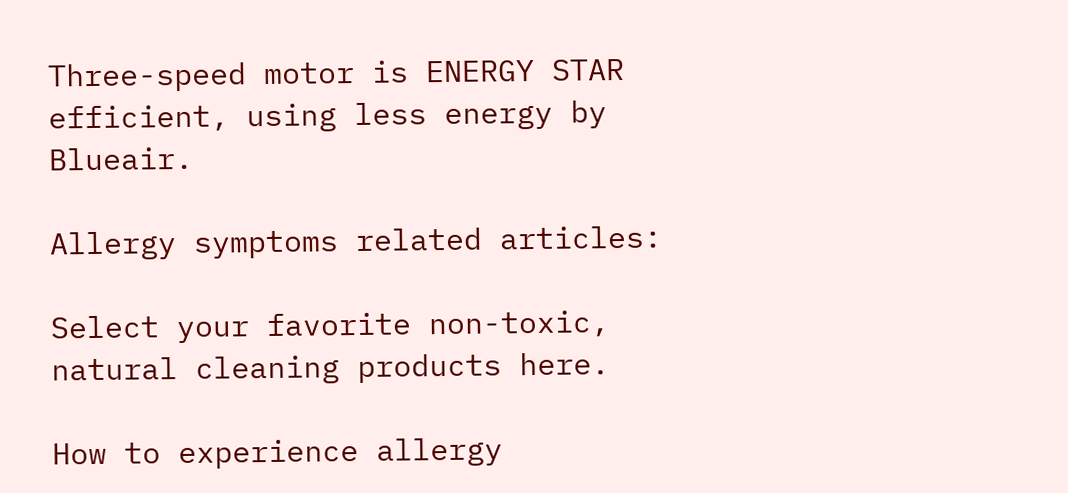Three-speed motor is ENERGY STAR efficient, using less energy by Blueair.

Allergy symptoms related articles:

Select your favorite non-toxic, natural cleaning products here.

How to experience allergy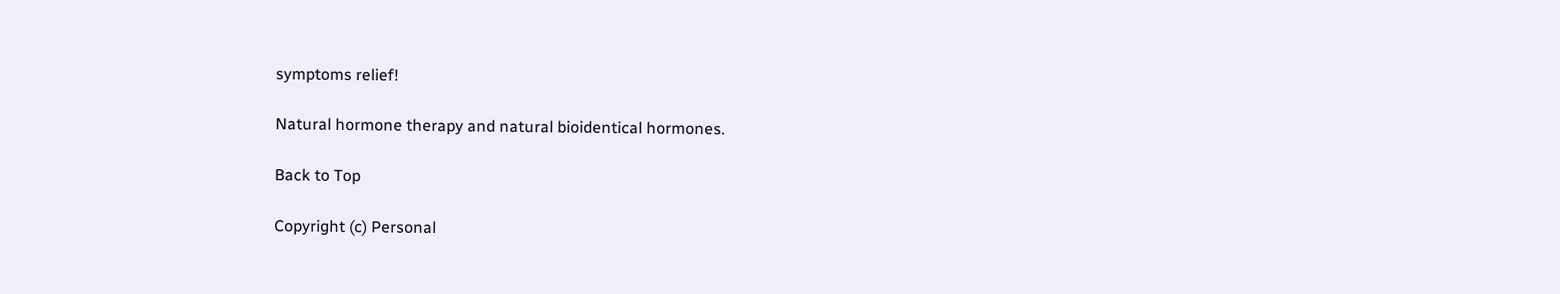symptoms relief!

Natural hormone therapy and natural bioidentical hormones.

Back to Top

Copyright (c) Personal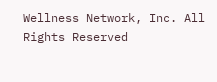Wellness Network, Inc. All Rights Reserved